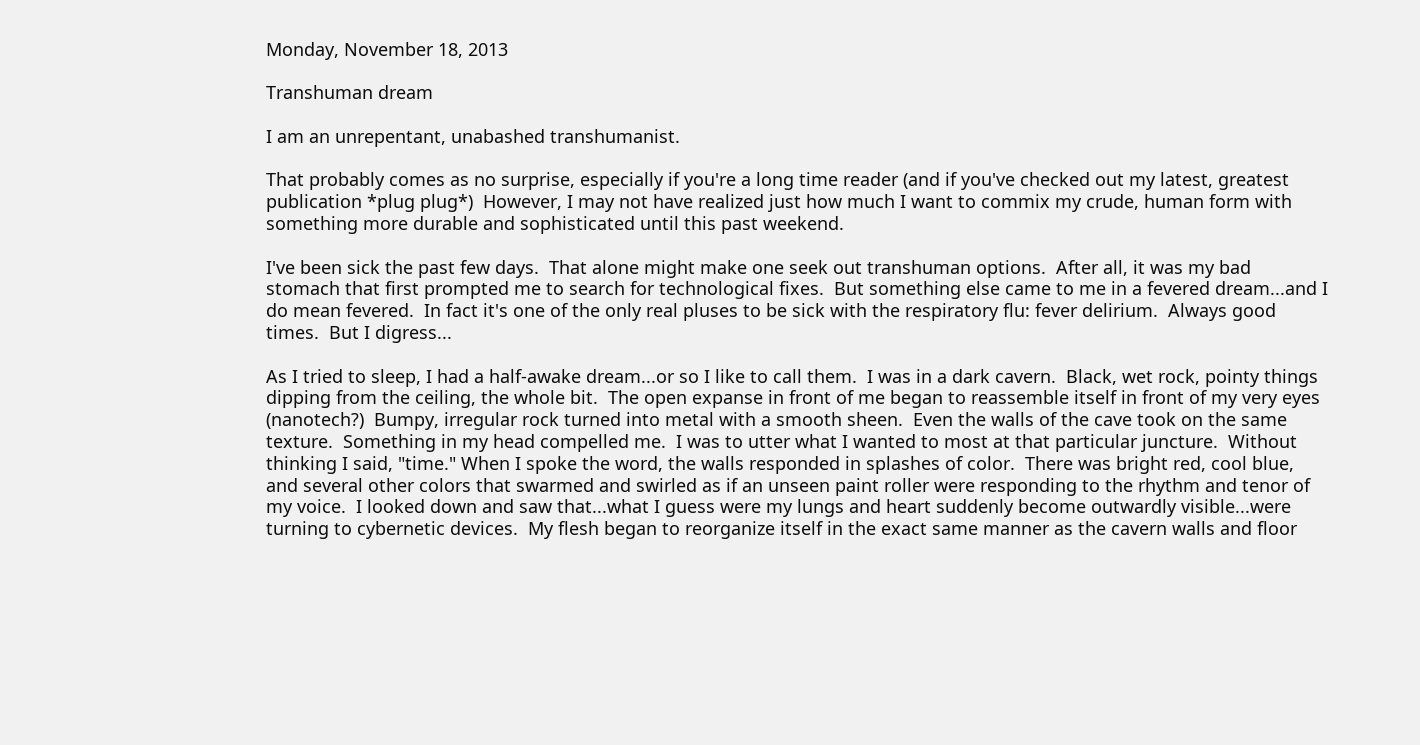Monday, November 18, 2013

Transhuman dream

I am an unrepentant, unabashed transhumanist.

That probably comes as no surprise, especially if you're a long time reader (and if you've checked out my latest, greatest publication *plug plug*)  However, I may not have realized just how much I want to commix my crude, human form with something more durable and sophisticated until this past weekend.

I've been sick the past few days.  That alone might make one seek out transhuman options.  After all, it was my bad stomach that first prompted me to search for technological fixes.  But something else came to me in a fevered dream...and I do mean fevered.  In fact it's one of the only real pluses to be sick with the respiratory flu: fever delirium.  Always good times.  But I digress...

As I tried to sleep, I had a half-awake dream...or so I like to call them.  I was in a dark cavern.  Black, wet rock, pointy things dipping from the ceiling, the whole bit.  The open expanse in front of me began to reassemble itself in front of my very eyes (nanotech?)  Bumpy, irregular rock turned into metal with a smooth sheen.  Even the walls of the cave took on the same texture.  Something in my head compelled me.  I was to utter what I wanted to most at that particular juncture.  Without thinking I said, "time." When I spoke the word, the walls responded in splashes of color.  There was bright red, cool blue, and several other colors that swarmed and swirled as if an unseen paint roller were responding to the rhythm and tenor of my voice.  I looked down and saw that...what I guess were my lungs and heart suddenly become outwardly visible...were turning to cybernetic devices.  My flesh began to reorganize itself in the exact same manner as the cavern walls and floor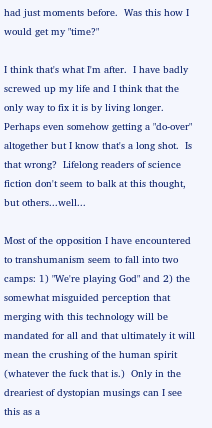had just moments before.  Was this how I would get my "time?"

I think that's what I'm after.  I have badly screwed up my life and I think that the only way to fix it is by living longer.  Perhaps even somehow getting a "do-over" altogether but I know that's a long shot.  Is that wrong?  Lifelong readers of science fiction don't seem to balk at this thought, but others...well...

Most of the opposition I have encountered to transhumanism seem to fall into two camps: 1) "We're playing God" and 2) the somewhat misguided perception that merging with this technology will be mandated for all and that ultimately it will mean the crushing of the human spirit (whatever the fuck that is.)  Only in the dreariest of dystopian musings can I see this as a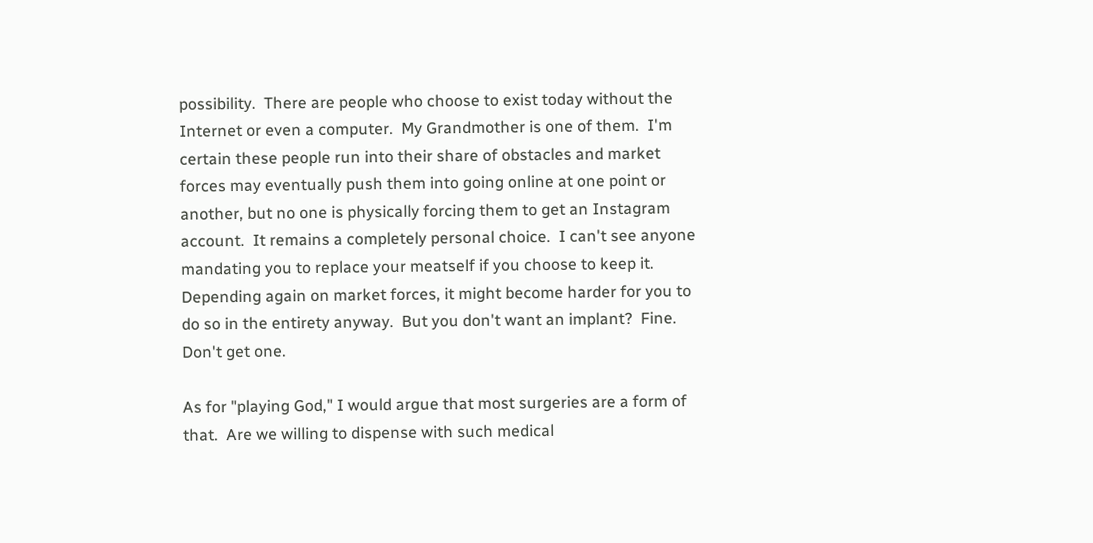possibility.  There are people who choose to exist today without the Internet or even a computer.  My Grandmother is one of them.  I'm certain these people run into their share of obstacles and market forces may eventually push them into going online at one point or another, but no one is physically forcing them to get an Instagram account.  It remains a completely personal choice.  I can't see anyone mandating you to replace your meatself if you choose to keep it.  Depending again on market forces, it might become harder for you to do so in the entirety anyway.  But you don't want an implant?  Fine.  Don't get one.

As for "playing God," I would argue that most surgeries are a form of that.  Are we willing to dispense with such medical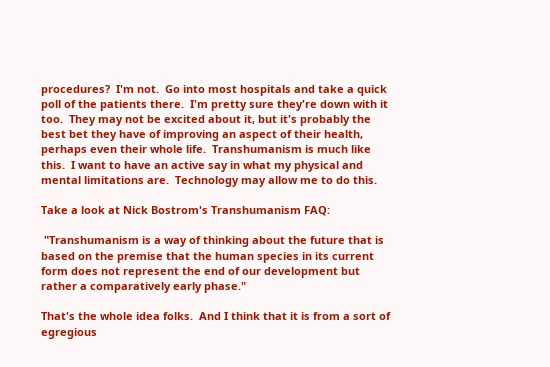procedures?  I'm not.  Go into most hospitals and take a quick poll of the patients there.  I'm pretty sure they're down with it too.  They may not be excited about it, but it's probably the best bet they have of improving an aspect of their health, perhaps even their whole life.  Transhumanism is much like this.  I want to have an active say in what my physical and mental limitations are.  Technology may allow me to do this.

Take a look at Nick Bostrom's Transhumanism FAQ:

 "Transhumanism is a way of thinking about the future that is based on the premise that the human species in its current form does not represent the end of our development but rather a comparatively early phase."

That's the whole idea folks.  And I think that it is from a sort of egregious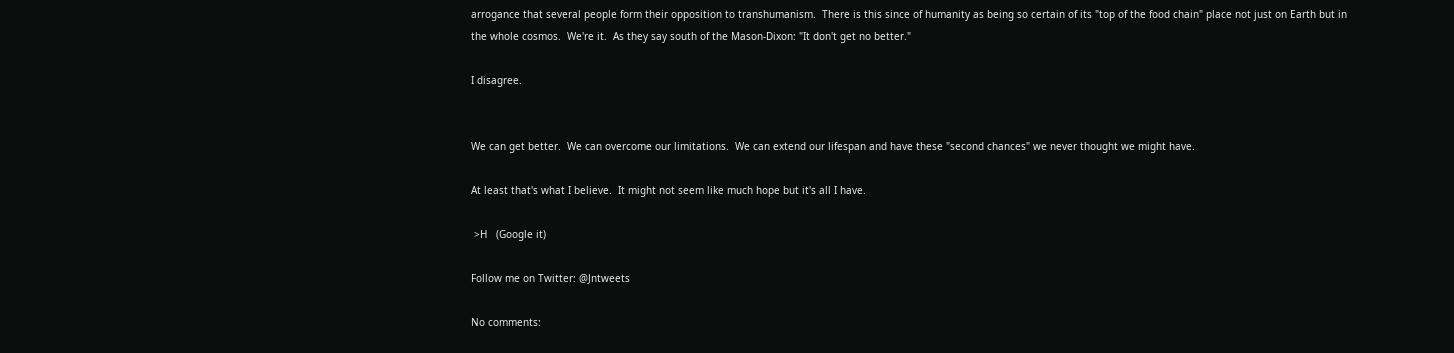arrogance that several people form their opposition to transhumanism.  There is this since of humanity as being so certain of its "top of the food chain" place not just on Earth but in the whole cosmos.  We're it.  As they say south of the Mason-Dixon: "It don't get no better."

I disagree.


We can get better.  We can overcome our limitations.  We can extend our lifespan and have these "second chances" we never thought we might have.

At least that's what I believe.  It might not seem like much hope but it's all I have.

 >H   (Google it)

Follow me on Twitter: @Jntweets

No comments: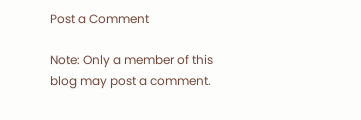Post a Comment

Note: Only a member of this blog may post a comment.